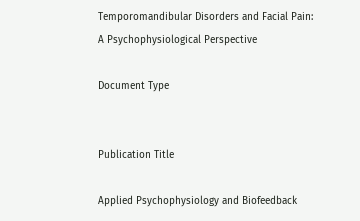Temporomandibular Disorders and Facial Pain: A Psychophysiological Perspective

Document Type


Publication Title

Applied Psychophysiology and Biofeedback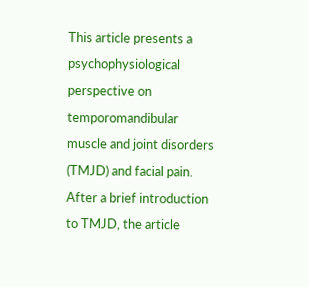This article presents a psychophysiological perspective on temporomandibular muscle and joint disorders (TMJD) and facial pain. After a brief introduction to TMJD, the article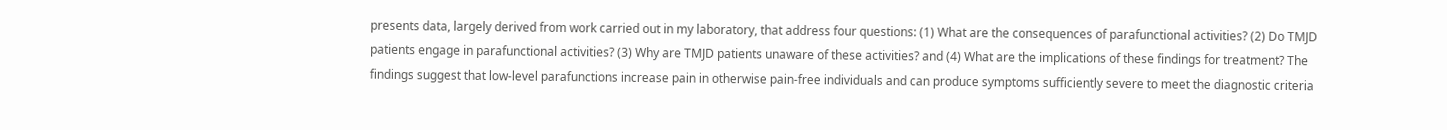presents data, largely derived from work carried out in my laboratory, that address four questions: (1) What are the consequences of parafunctional activities? (2) Do TMJD patients engage in parafunctional activities? (3) Why are TMJD patients unaware of these activities? and (4) What are the implications of these findings for treatment? The findings suggest that low-level parafunctions increase pain in otherwise pain-free individuals and can produce symptoms sufficiently severe to meet the diagnostic criteria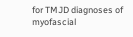for TMJD diagnoses of myofascial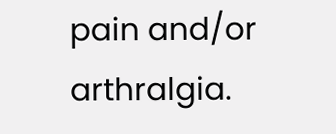pain and/or arthralgia.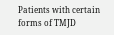Patients with certain forms of TMJD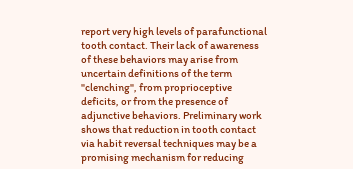report very high levels of parafunctional tooth contact. Their lack of awareness of these behaviors may arise from uncertain definitions of the term "clenching", from proprioceptive deficits, or from the presence of adjunctive behaviors. Preliminary work shows that reduction in tooth contact via habit reversal techniques may be a promising mechanism for reducing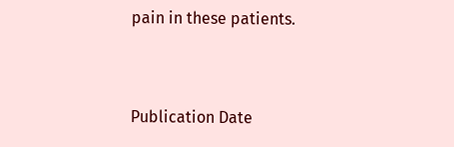pain in these patients.



Publication Date